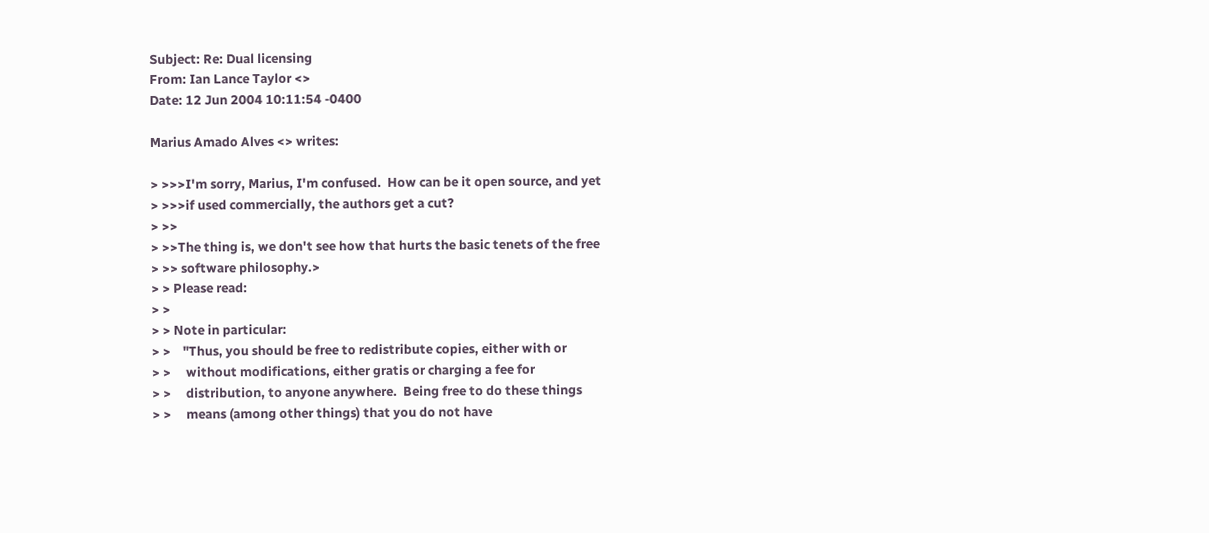Subject: Re: Dual licensing
From: Ian Lance Taylor <>
Date: 12 Jun 2004 10:11:54 -0400

Marius Amado Alves <> writes:

> >>>I'm sorry, Marius, I'm confused.  How can be it open source, and yet
> >>>if used commercially, the authors get a cut?
> >>
> >>The thing is, we don't see how that hurts the basic tenets of the free
> >> software philosophy.>
> > Please read:
> >
> > Note in particular:
> >    "Thus, you should be free to redistribute copies, either with or
> >     without modifications, either gratis or charging a fee for
> >     distribution, to anyone anywhere.  Being free to do these things
> >     means (among other things) that you do not have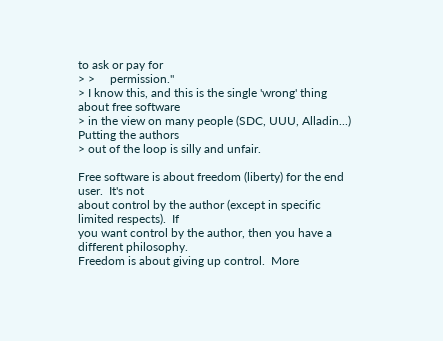to ask or pay for
> >     permission."
> I know this, and this is the single 'wrong' thing about free software
> in the view on many people (SDC, UUU, Alladin...) Putting the authors
> out of the loop is silly and unfair.

Free software is about freedom (liberty) for the end user.  It's not
about control by the author (except in specific limited respects).  If
you want control by the author, then you have a different philosophy.
Freedom is about giving up control.  More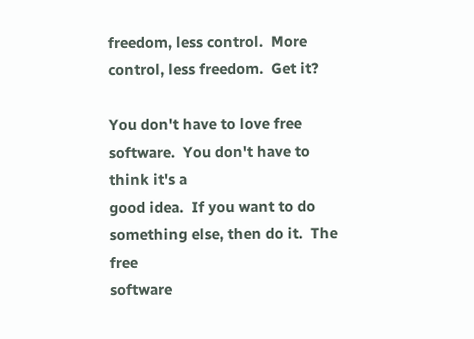freedom, less control.  More
control, less freedom.  Get it?

You don't have to love free software.  You don't have to think it's a
good idea.  If you want to do something else, then do it.  The free
software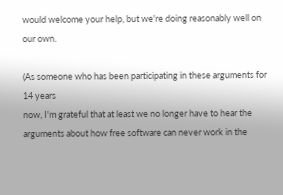would welcome your help, but we're doing reasonably well on
our own.

(As someone who has been participating in these arguments for 14 years
now, I'm grateful that at least we no longer have to hear the
arguments about how free software can never work in the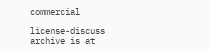commercial

license-discuss archive is at